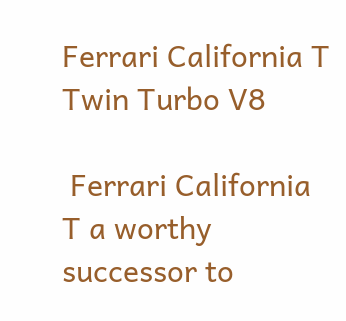Ferrari California T Twin Turbo V8

 Ferrari California T a worthy successor to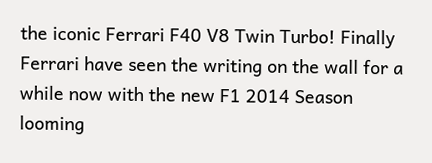the iconic Ferrari F40 V8 Twin Turbo! Finally Ferrari have seen the writing on the wall for a while now with the new F1 2014 Season looming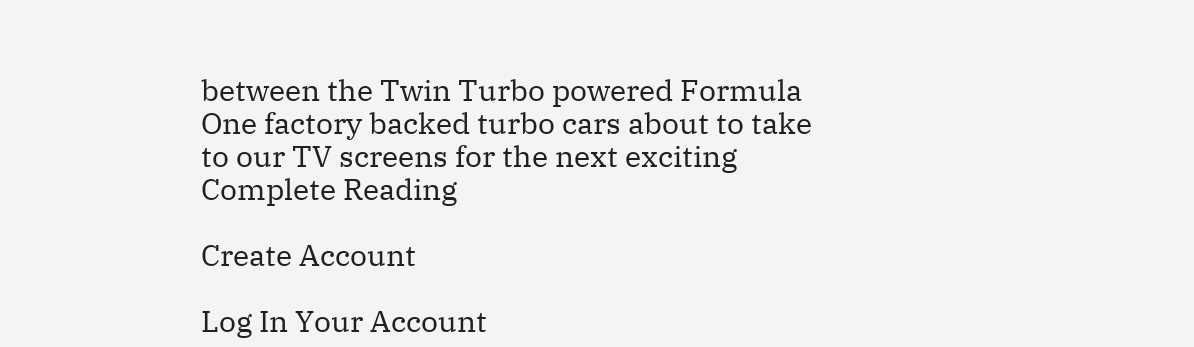between the Twin Turbo powered Formula One factory backed turbo cars about to take to our TV screens for the next exciting
Complete Reading

Create Account

Log In Your Account